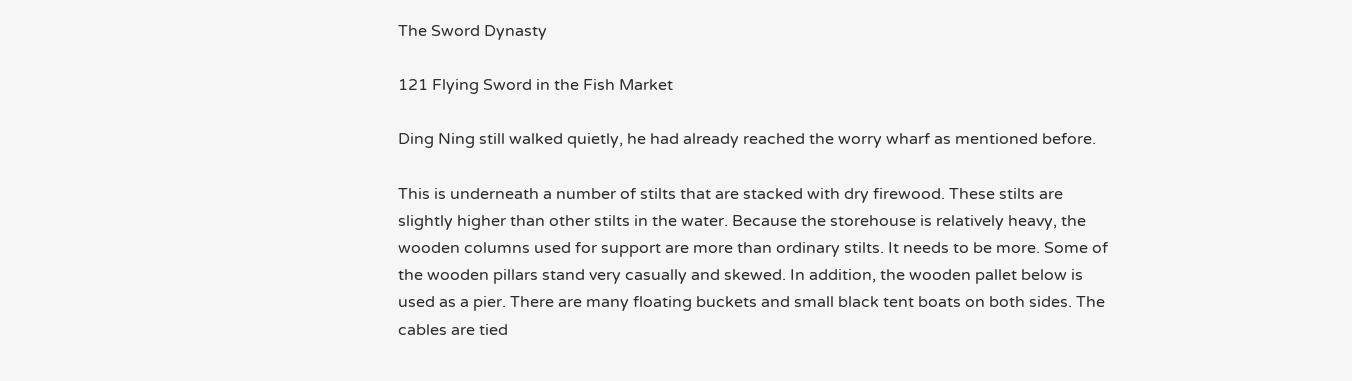The Sword Dynasty

121 Flying Sword in the Fish Market

Ding Ning still walked quietly, he had already reached the worry wharf as mentioned before.

This is underneath a number of stilts that are stacked with dry firewood. These stilts are slightly higher than other stilts in the water. Because the storehouse is relatively heavy, the wooden columns used for support are more than ordinary stilts. It needs to be more. Some of the wooden pillars stand very casually and skewed. In addition, the wooden pallet below is used as a pier. There are many floating buckets and small black tent boats on both sides. The cables are tied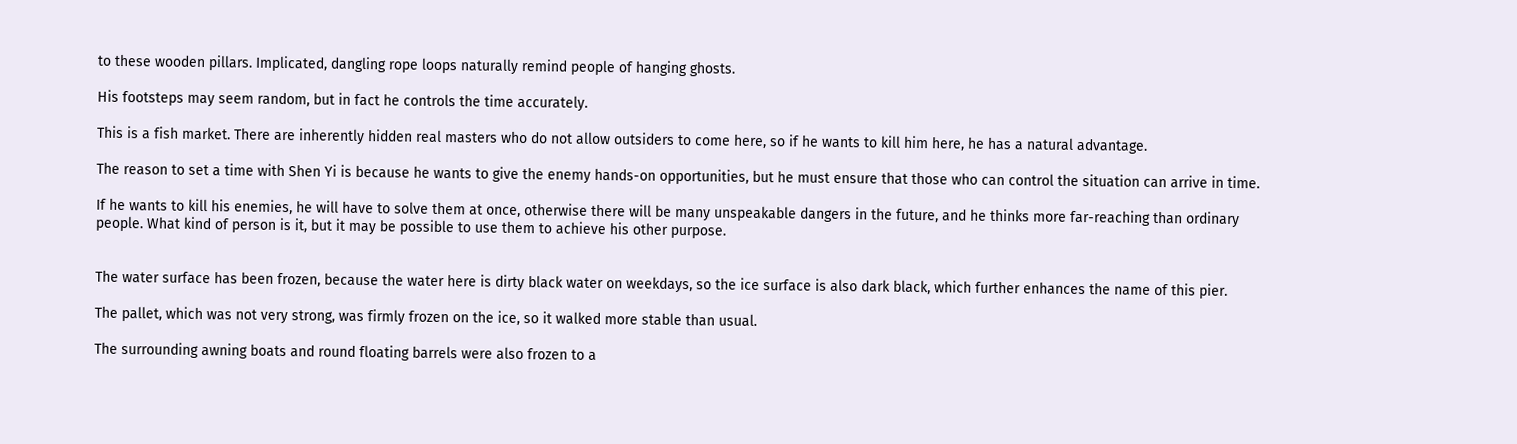to these wooden pillars. Implicated, dangling rope loops naturally remind people of hanging ghosts.

His footsteps may seem random, but in fact he controls the time accurately.

This is a fish market. There are inherently hidden real masters who do not allow outsiders to come here, so if he wants to kill him here, he has a natural advantage.

The reason to set a time with Shen Yi is because he wants to give the enemy hands-on opportunities, but he must ensure that those who can control the situation can arrive in time.

If he wants to kill his enemies, he will have to solve them at once, otherwise there will be many unspeakable dangers in the future, and he thinks more far-reaching than ordinary people. What kind of person is it, but it may be possible to use them to achieve his other purpose.


The water surface has been frozen, because the water here is dirty black water on weekdays, so the ice surface is also dark black, which further enhances the name of this pier.

The pallet, which was not very strong, was firmly frozen on the ice, so it walked more stable than usual.

The surrounding awning boats and round floating barrels were also frozen to a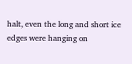halt, even the long and short ice edges were hanging on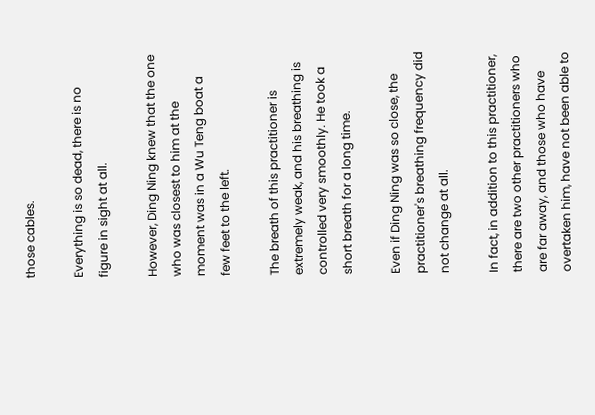those cables.

Everything is so dead, there is no figure in sight at all.

However, Ding Ning knew that the one who was closest to him at the moment was in a Wu Teng boat a few feet to the left.

The breath of this practitioner is extremely weak, and his breathing is controlled very smoothly. He took a short breath for a long time.

Even if Ding Ning was so close, the practitioner's breathing frequency did not change at all.

In fact, in addition to this practitioner, there are two other practitioners who are far away, and those who have overtaken him, have not been able to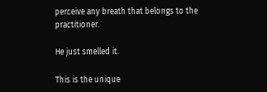perceive any breath that belongs to the practitioner.

He just smelled it.

This is the unique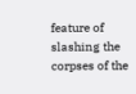feature of slashing the corpses of the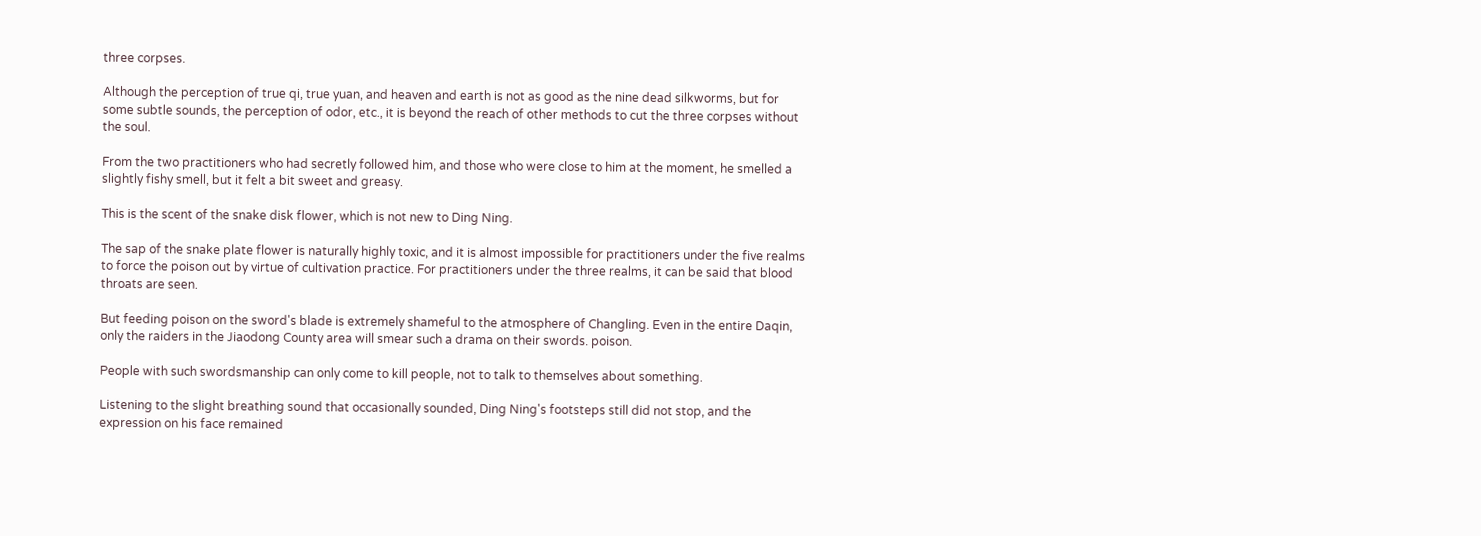three corpses.

Although the perception of true qi, true yuan, and heaven and earth is not as good as the nine dead silkworms, but for some subtle sounds, the perception of odor, etc., it is beyond the reach of other methods to cut the three corpses without the soul.

From the two practitioners who had secretly followed him, and those who were close to him at the moment, he smelled a slightly fishy smell, but it felt a bit sweet and greasy.

This is the scent of the snake disk flower, which is not new to Ding Ning.

The sap of the snake plate flower is naturally highly toxic, and it is almost impossible for practitioners under the five realms to force the poison out by virtue of cultivation practice. For practitioners under the three realms, it can be said that blood throats are seen.

But feeding poison on the sword's blade is extremely shameful to the atmosphere of Changling. Even in the entire Daqin, only the raiders in the Jiaodong County area will smear such a drama on their swords. poison.

People with such swordsmanship can only come to kill people, not to talk to themselves about something.

Listening to the slight breathing sound that occasionally sounded, Ding Ning's footsteps still did not stop, and the expression on his face remained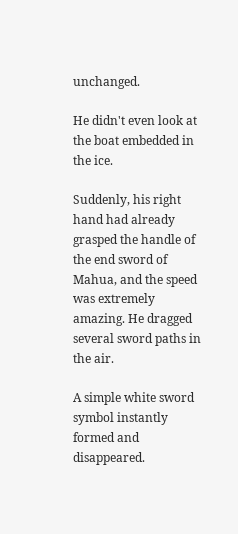unchanged.

He didn't even look at the boat embedded in the ice.

Suddenly, his right hand had already grasped the handle of the end sword of Mahua, and the speed was extremely amazing. He dragged several sword paths in the air.

A simple white sword symbol instantly formed and disappeared.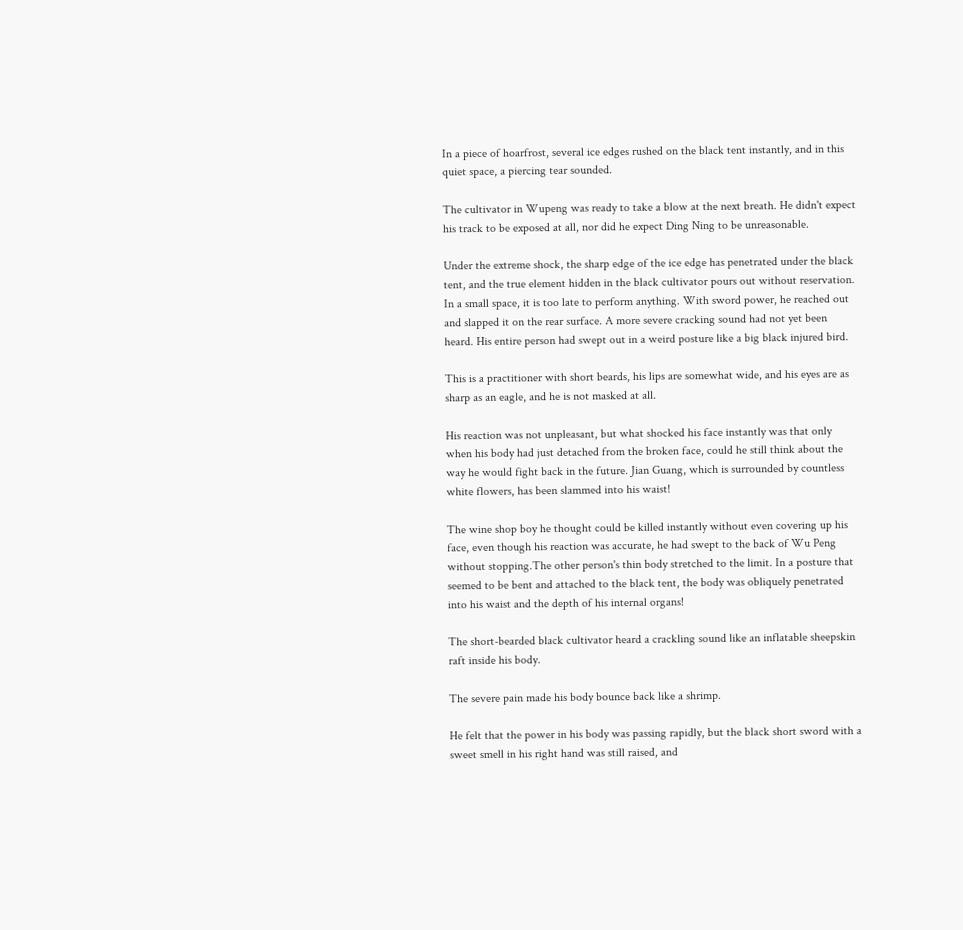In a piece of hoarfrost, several ice edges rushed on the black tent instantly, and in this quiet space, a piercing tear sounded.

The cultivator in Wupeng was ready to take a blow at the next breath. He didn't expect his track to be exposed at all, nor did he expect Ding Ning to be unreasonable.

Under the extreme shock, the sharp edge of the ice edge has penetrated under the black tent, and the true element hidden in the black cultivator pours out without reservation. In a small space, it is too late to perform anything. With sword power, he reached out and slapped it on the rear surface. A more severe cracking sound had not yet been heard. His entire person had swept out in a weird posture like a big black injured bird.

This is a practitioner with short beards, his lips are somewhat wide, and his eyes are as sharp as an eagle, and he is not masked at all.

His reaction was not unpleasant, but what shocked his face instantly was that only when his body had just detached from the broken face, could he still think about the way he would fight back in the future. Jian Guang, which is surrounded by countless white flowers, has been slammed into his waist!

The wine shop boy he thought could be killed instantly without even covering up his face, even though his reaction was accurate, he had swept to the back of Wu Peng without stopping.The other person's thin body stretched to the limit. In a posture that seemed to be bent and attached to the black tent, the body was obliquely penetrated into his waist and the depth of his internal organs!

The short-bearded black cultivator heard a crackling sound like an inflatable sheepskin raft inside his body.

The severe pain made his body bounce back like a shrimp.

He felt that the power in his body was passing rapidly, but the black short sword with a sweet smell in his right hand was still raised, and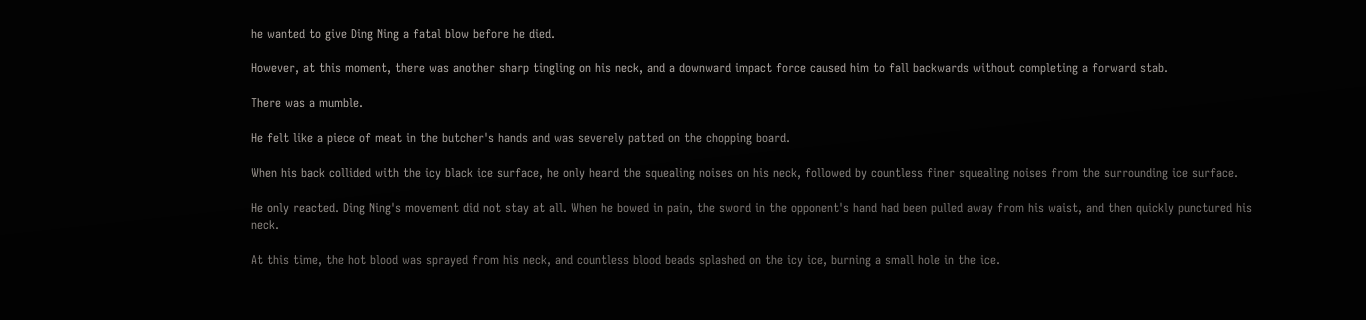he wanted to give Ding Ning a fatal blow before he died.

However, at this moment, there was another sharp tingling on his neck, and a downward impact force caused him to fall backwards without completing a forward stab.

There was a mumble.

He felt like a piece of meat in the butcher's hands and was severely patted on the chopping board.

When his back collided with the icy black ice surface, he only heard the squealing noises on his neck, followed by countless finer squealing noises from the surrounding ice surface.

He only reacted. Ding Ning's movement did not stay at all. When he bowed in pain, the sword in the opponent's hand had been pulled away from his waist, and then quickly punctured his neck.

At this time, the hot blood was sprayed from his neck, and countless blood beads splashed on the icy ice, burning a small hole in the ice.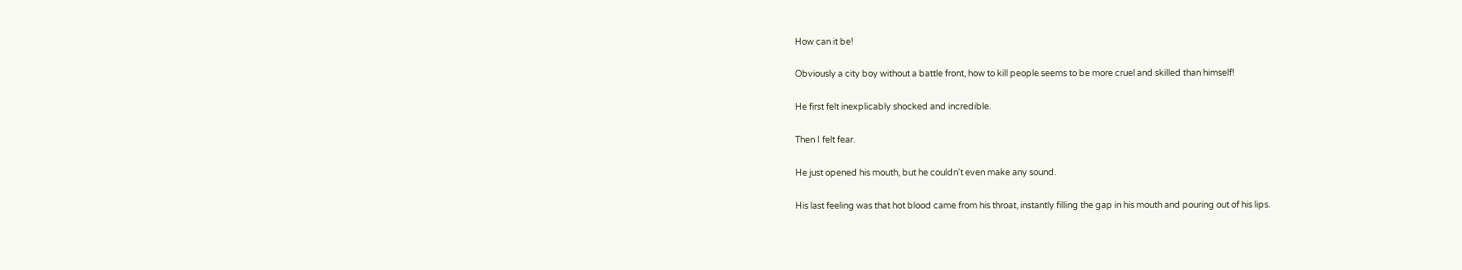How can it be!

Obviously a city boy without a battle front, how to kill people seems to be more cruel and skilled than himself!

He first felt inexplicably shocked and incredible.

Then I felt fear.

He just opened his mouth, but he couldn't even make any sound.

His last feeling was that hot blood came from his throat, instantly filling the gap in his mouth and pouring out of his lips.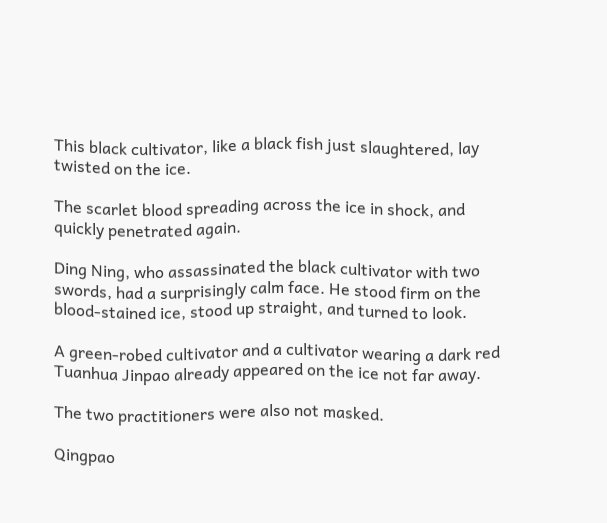This black cultivator, like a black fish just slaughtered, lay twisted on the ice.

The scarlet blood spreading across the ice in shock, and quickly penetrated again.

Ding Ning, who assassinated the black cultivator with two swords, had a surprisingly calm face. He stood firm on the blood-stained ice, stood up straight, and turned to look.

A green-robed cultivator and a cultivator wearing a dark red Tuanhua Jinpao already appeared on the ice not far away.

The two practitioners were also not masked.

Qingpao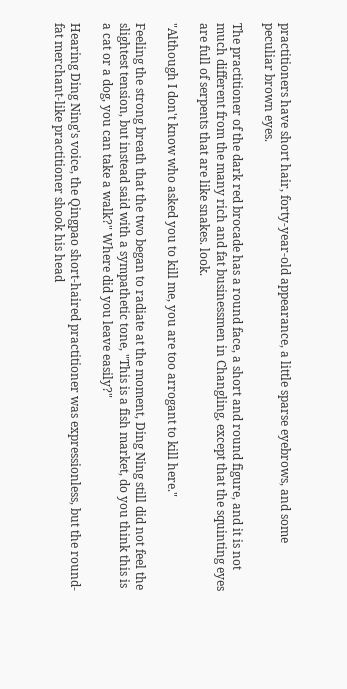practitioners have short hair, forty-year-old appearance, a little sparse eyebrows, and some peculiar brown eyes.

The practitioner of the dark red brocade has a round face, a short and round figure, and it is not much different from the many rich and fat businessmen in Changling, except that the squinting eyes are full of serpents that are like snakes. look.

"Although I don't know who asked you to kill me, you are too arrogant to kill here."

Feeling the strong breath that the two began to radiate at the moment, Ding Ning still did not feel the slightest tension, but instead said with a sympathetic tone, "This is a fish market, do you think this is a cat or a dog, you can take a walk?" Where did you leave easily?"

Hearing Ding Ning's voice, the Qingpao short-haired practitioner was expressionless, but the round-fat merchant-like practitioner shook his head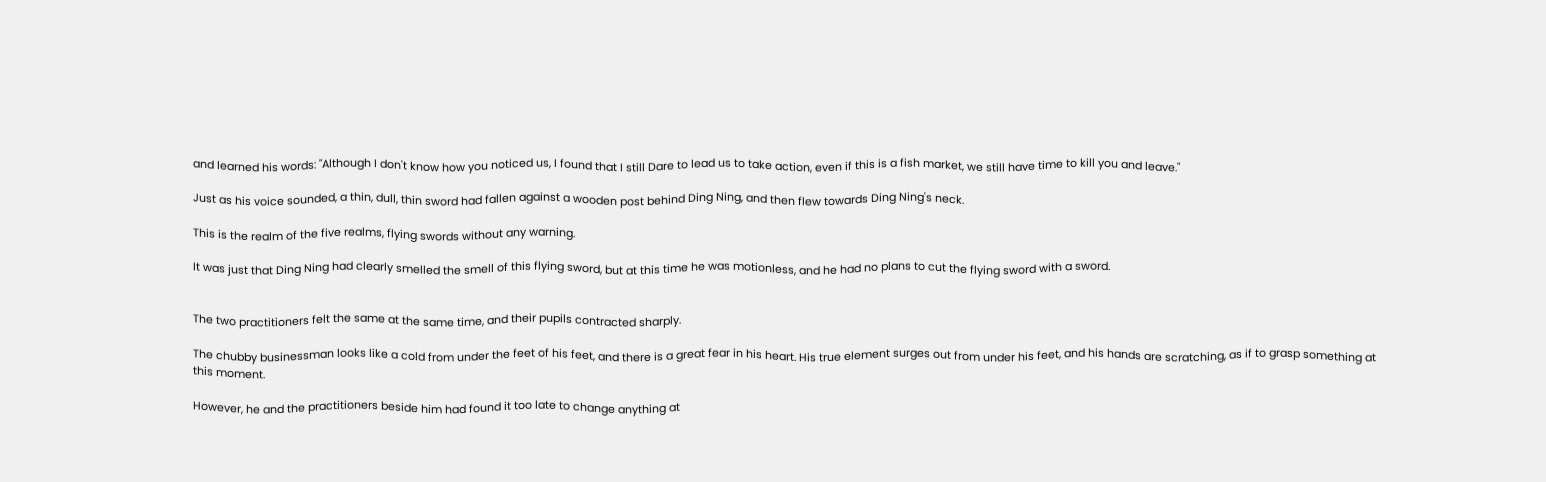and learned his words: "Although I don't know how you noticed us, I found that I still Dare to lead us to take action, even if this is a fish market, we still have time to kill you and leave."

Just as his voice sounded, a thin, dull, thin sword had fallen against a wooden post behind Ding Ning, and then flew towards Ding Ning's neck.

This is the realm of the five realms, flying swords without any warning.

It was just that Ding Ning had clearly smelled the smell of this flying sword, but at this time he was motionless, and he had no plans to cut the flying sword with a sword.


The two practitioners felt the same at the same time, and their pupils contracted sharply.

The chubby businessman looks like a cold from under the feet of his feet, and there is a great fear in his heart. His true element surges out from under his feet, and his hands are scratching, as if to grasp something at this moment.

However, he and the practitioners beside him had found it too late to change anything at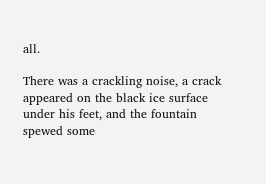all.

There was a crackling noise, a crack appeared on the black ice surface under his feet, and the fountain spewed some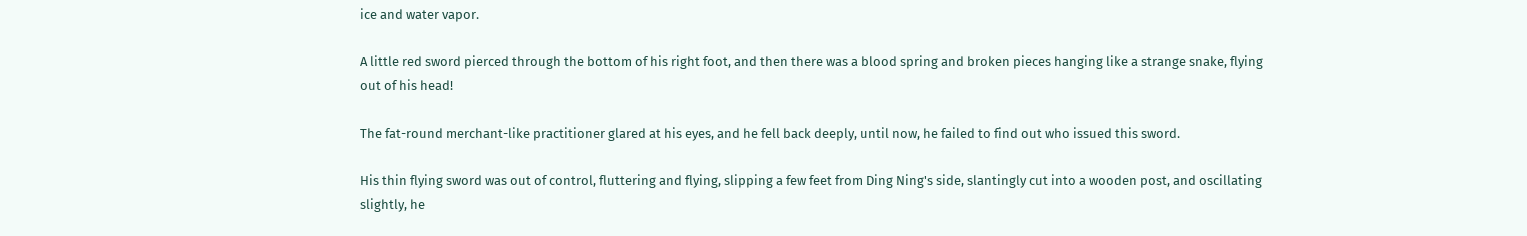ice and water vapor.

A little red sword pierced through the bottom of his right foot, and then there was a blood spring and broken pieces hanging like a strange snake, flying out of his head!

The fat-round merchant-like practitioner glared at his eyes, and he fell back deeply, until now, he failed to find out who issued this sword.

His thin flying sword was out of control, fluttering and flying, slipping a few feet from Ding Ning's side, slantingly cut into a wooden post, and oscillating slightly, he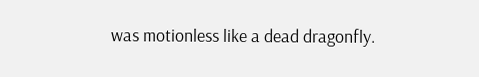was motionless like a dead dragonfly.